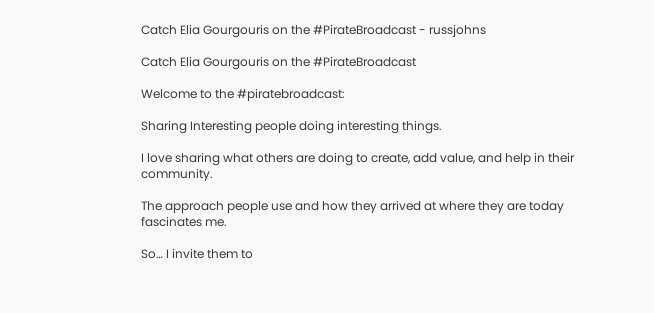Catch Elia Gourgouris on the #PirateBroadcast - russjohns

Catch Elia Gourgouris on the #PirateBroadcast

Welcome to the #piratebroadcast:

Sharing Interesting people doing interesting things.

I love sharing what others are doing to create, add value, and help in their community.

The approach people use and how they arrived at where they are today fascinates me.

So… I invite them to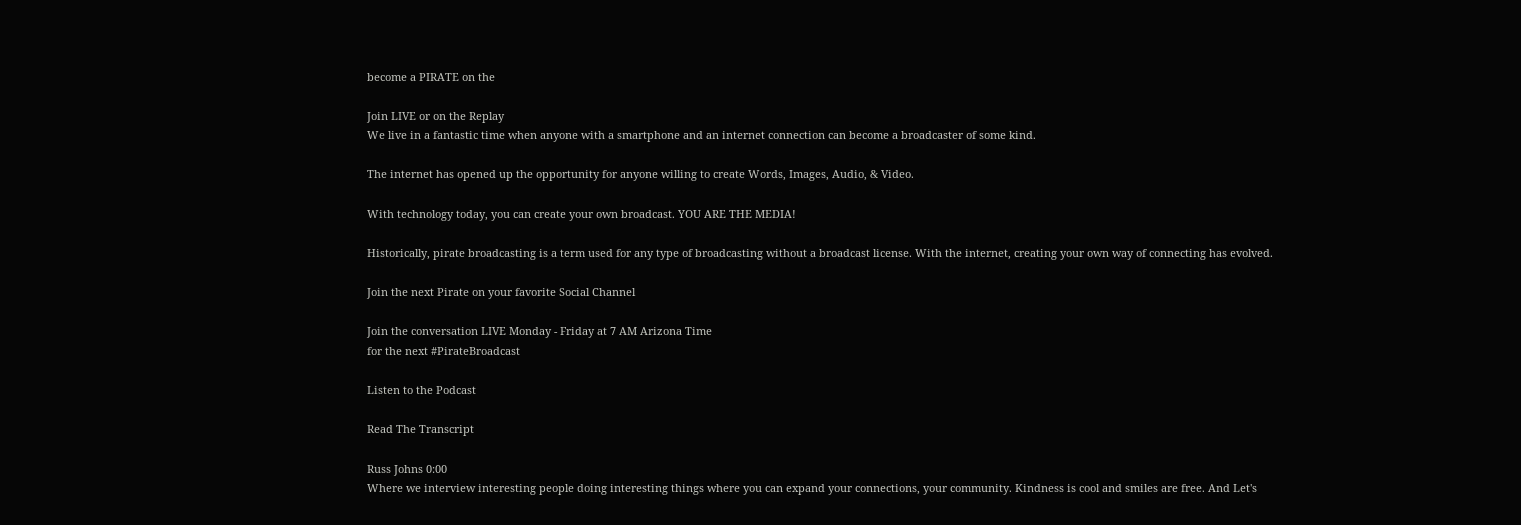become a PIRATE on the

Join LIVE or on the Replay
We live in a fantastic time when anyone with a smartphone and an internet connection can become a broadcaster of some kind.

The internet has opened up the opportunity for anyone willing to create Words, Images, Audio, & Video.

With technology today, you can create your own broadcast. YOU ARE THE MEDIA!

Historically, pirate broadcasting is a term used for any type of broadcasting without a broadcast license. With the internet, creating your own way of connecting has evolved.

Join the next Pirate on your favorite Social Channel

Join the conversation LIVE Monday - Friday at 7 AM Arizona Time
for the next #PirateBroadcast

Listen to the Podcast

Read The Transcript

Russ Johns 0:00
Where we interview interesting people doing interesting things where you can expand your connections, your community. Kindness is cool and smiles are free. And Let's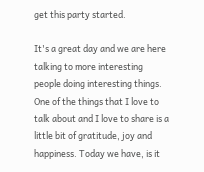get this party started.

It's a great day and we are here talking to more interesting people doing interesting things. One of the things that I love to talk about and I love to share is a little bit of gratitude, joy and happiness. Today we have, is it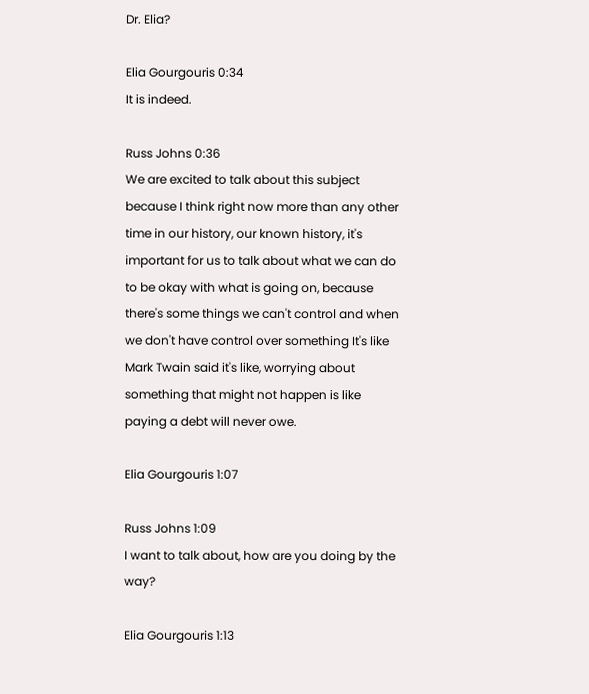Dr. Elia?

Elia Gourgouris 0:34
It is indeed.

Russ Johns 0:36
We are excited to talk about this subject because I think right now more than any other time in our history, our known history, it's important for us to talk about what we can do to be okay with what is going on, because there's some things we can't control and when we don't have control over something It's like Mark Twain said it's like, worrying about something that might not happen is like paying a debt will never owe.

Elia Gourgouris 1:07

Russ Johns 1:09
I want to talk about, how are you doing by the way?

Elia Gourgouris 1:13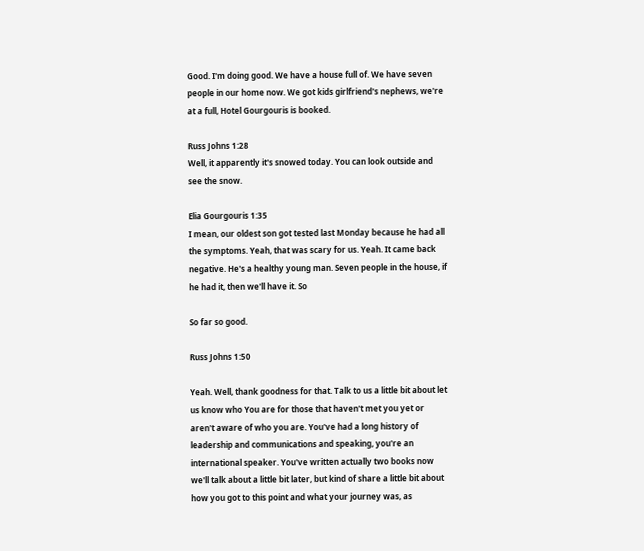Good. I'm doing good. We have a house full of. We have seven people in our home now. We got kids girlfriend's nephews, we're at a full, Hotel Gourgouris is booked.

Russ Johns 1:28
Well, it apparently it's snowed today. You can look outside and see the snow.

Elia Gourgouris 1:35
I mean, our oldest son got tested last Monday because he had all the symptoms. Yeah, that was scary for us. Yeah. It came back negative. He's a healthy young man. Seven people in the house, if he had it, then we'll have it. So

So far so good.

Russ Johns 1:50

Yeah. Well, thank goodness for that. Talk to us a little bit about let us know who You are for those that haven't met you yet or aren't aware of who you are. You've had a long history of leadership and communications and speaking, you're an international speaker. You've written actually two books now we'll talk about a little bit later, but kind of share a little bit about how you got to this point and what your journey was, as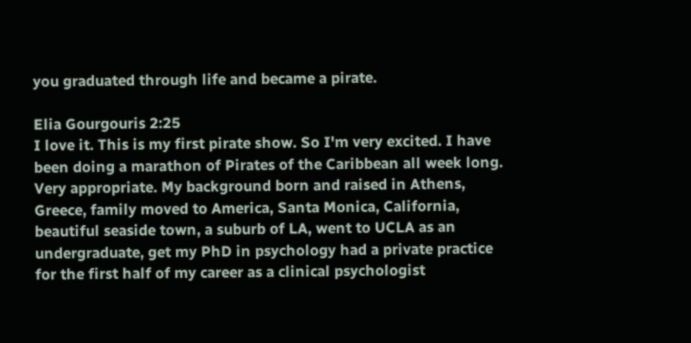you graduated through life and became a pirate.

Elia Gourgouris 2:25
I love it. This is my first pirate show. So I'm very excited. I have been doing a marathon of Pirates of the Caribbean all week long. Very appropriate. My background born and raised in Athens, Greece, family moved to America, Santa Monica, California, beautiful seaside town, a suburb of LA, went to UCLA as an undergraduate, get my PhD in psychology had a private practice for the first half of my career as a clinical psychologist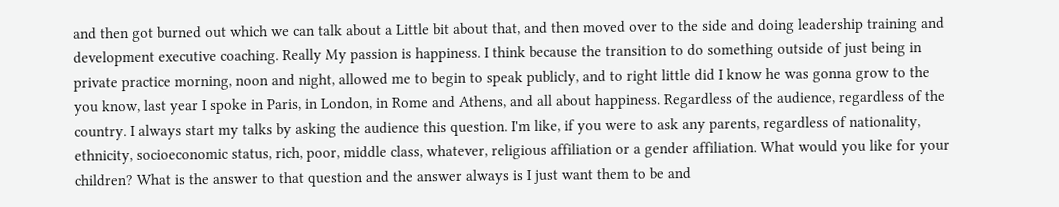and then got burned out which we can talk about a Little bit about that, and then moved over to the side and doing leadership training and development executive coaching. Really My passion is happiness. I think because the transition to do something outside of just being in private practice morning, noon and night, allowed me to begin to speak publicly, and to right little did I know he was gonna grow to the you know, last year I spoke in Paris, in London, in Rome and Athens, and all about happiness. Regardless of the audience, regardless of the country. I always start my talks by asking the audience this question. I'm like, if you were to ask any parents, regardless of nationality, ethnicity, socioeconomic status, rich, poor, middle class, whatever, religious affiliation or a gender affiliation. What would you like for your children? What is the answer to that question and the answer always is I just want them to be and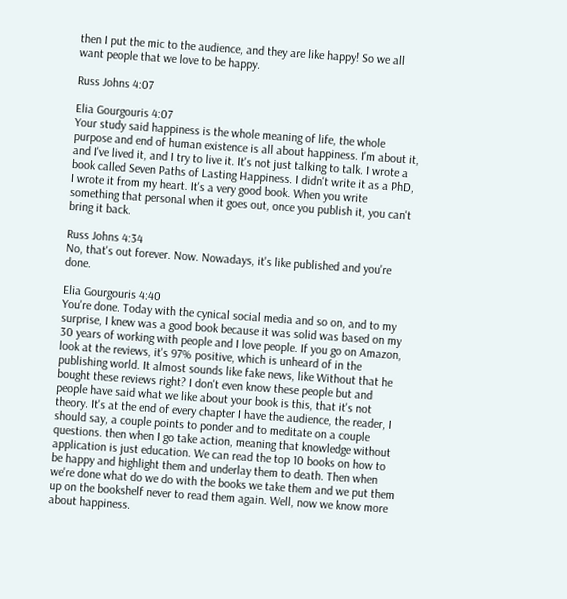then I put the mic to the audience, and they are like happy! So we all want people that we love to be happy.

Russ Johns 4:07

Elia Gourgouris 4:07
Your study said happiness is the whole meaning of life, the whole purpose and end of human existence is all about happiness. I'm about it, and I've lived it, and I try to live it. It's not just talking to talk. I wrote a book called Seven Paths of Lasting Happiness. I didn't write it as a PhD, I wrote it from my heart. It's a very good book. When you write something that personal when it goes out, once you publish it, you can't bring it back.

Russ Johns 4:34
No, that's out forever. Now. Nowadays, it's like published and you're done.

Elia Gourgouris 4:40
You're done. Today with the cynical social media and so on, and to my surprise, I knew was a good book because it was solid was based on my 30 years of working with people and I love people. If you go on Amazon, look at the reviews, it's 97% positive, which is unheard of in the publishing world. It almost sounds like fake news, like Without that he bought these reviews right? I don't even know these people but and people have said what we like about your book is this, that it's not theory. It's at the end of every chapter I have the audience, the reader, I should say, a couple points to ponder and to meditate on a couple questions. then when I go take action, meaning that knowledge without application is just education. We can read the top 10 books on how to be happy and highlight them and underlay them to death. Then when we're done what do we do with the books we take them and we put them up on the bookshelf never to read them again. Well, now we know more about happiness.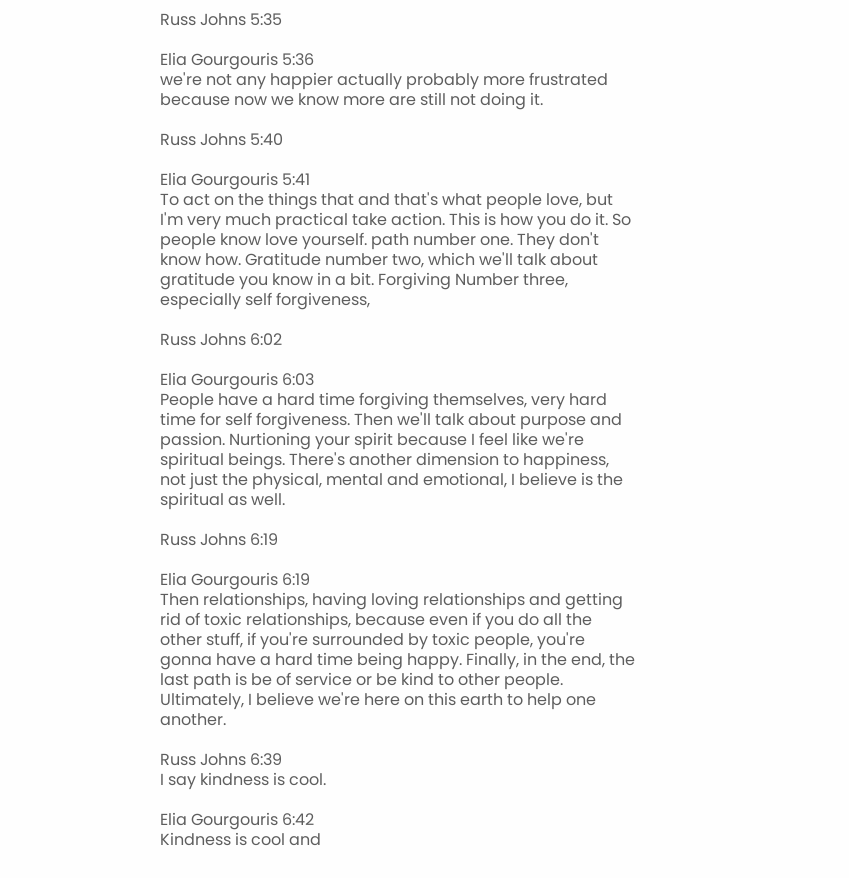Russ Johns 5:35

Elia Gourgouris 5:36
we're not any happier actually probably more frustrated because now we know more are still not doing it.

Russ Johns 5:40

Elia Gourgouris 5:41
To act on the things that and that's what people love, but I'm very much practical take action. This is how you do it. So people know love yourself. path number one. They don't know how. Gratitude number two, which we'll talk about gratitude you know in a bit. Forgiving Number three, especially self forgiveness,

Russ Johns 6:02

Elia Gourgouris 6:03
People have a hard time forgiving themselves, very hard time for self forgiveness. Then we'll talk about purpose and passion. Nurtioning your spirit because I feel like we're spiritual beings. There's another dimension to happiness, not just the physical, mental and emotional, I believe is the spiritual as well.

Russ Johns 6:19

Elia Gourgouris 6:19
Then relationships, having loving relationships and getting rid of toxic relationships, because even if you do all the other stuff, if you're surrounded by toxic people, you're gonna have a hard time being happy. Finally, in the end, the last path is be of service or be kind to other people. Ultimately, I believe we're here on this earth to help one another.

Russ Johns 6:39
I say kindness is cool.

Elia Gourgouris 6:42
Kindness is cool and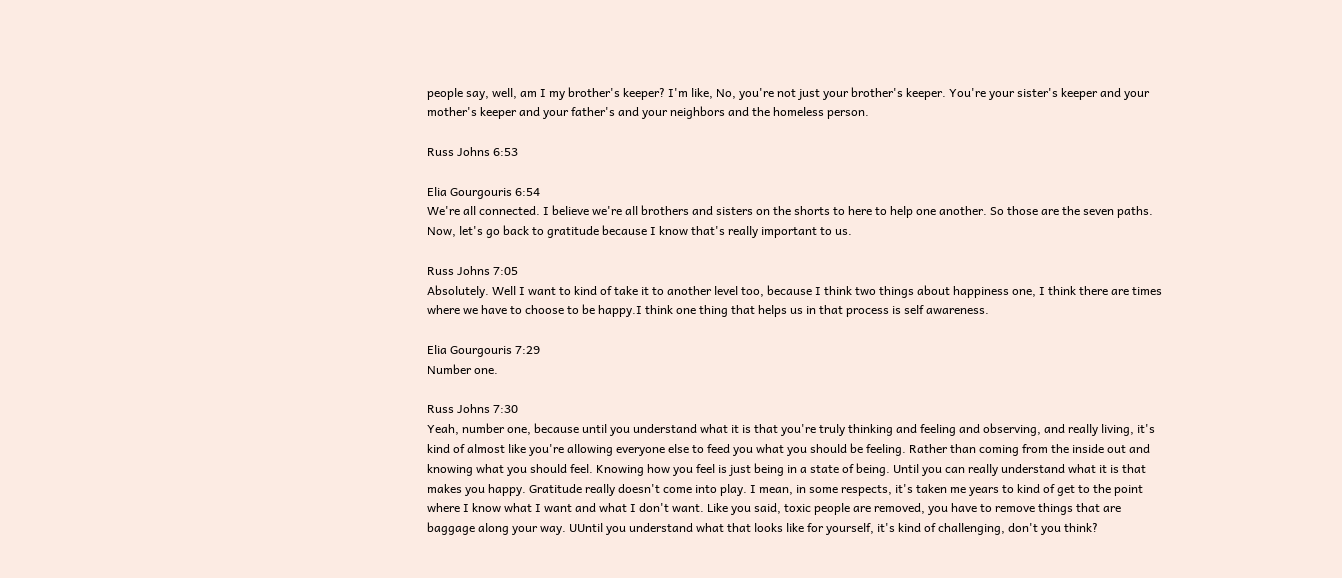people say, well, am I my brother's keeper? I'm like, No, you're not just your brother's keeper. You're your sister's keeper and your mother's keeper and your father's and your neighbors and the homeless person.

Russ Johns 6:53

Elia Gourgouris 6:54
We're all connected. I believe we're all brothers and sisters on the shorts to here to help one another. So those are the seven paths. Now, let's go back to gratitude because I know that's really important to us.

Russ Johns 7:05
Absolutely. Well I want to kind of take it to another level too, because I think two things about happiness one, I think there are times where we have to choose to be happy.I think one thing that helps us in that process is self awareness.

Elia Gourgouris 7:29
Number one.

Russ Johns 7:30
Yeah, number one, because until you understand what it is that you're truly thinking and feeling and observing, and really living, it's kind of almost like you're allowing everyone else to feed you what you should be feeling. Rather than coming from the inside out and knowing what you should feel. Knowing how you feel is just being in a state of being. Until you can really understand what it is that makes you happy. Gratitude really doesn't come into play. I mean, in some respects, it's taken me years to kind of get to the point where I know what I want and what I don't want. Like you said, toxic people are removed, you have to remove things that are baggage along your way. UUntil you understand what that looks like for yourself, it's kind of challenging, don't you think?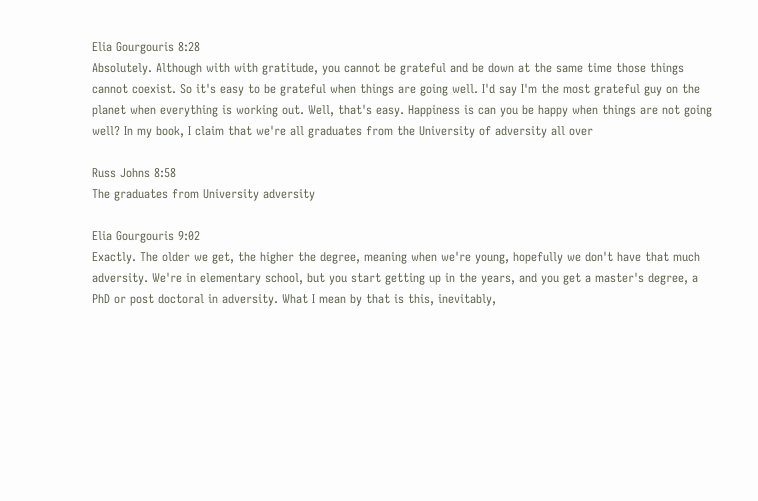Elia Gourgouris 8:28
Absolutely. Although with with gratitude, you cannot be grateful and be down at the same time those things cannot coexist. So it's easy to be grateful when things are going well. I'd say I'm the most grateful guy on the planet when everything is working out. Well, that's easy. Happiness is can you be happy when things are not going well? In my book, I claim that we're all graduates from the University of adversity all over

Russ Johns 8:58
The graduates from University adversity

Elia Gourgouris 9:02
Exactly. The older we get, the higher the degree, meaning when we're young, hopefully we don't have that much adversity. We're in elementary school, but you start getting up in the years, and you get a master's degree, a PhD or post doctoral in adversity. What I mean by that is this, inevitably,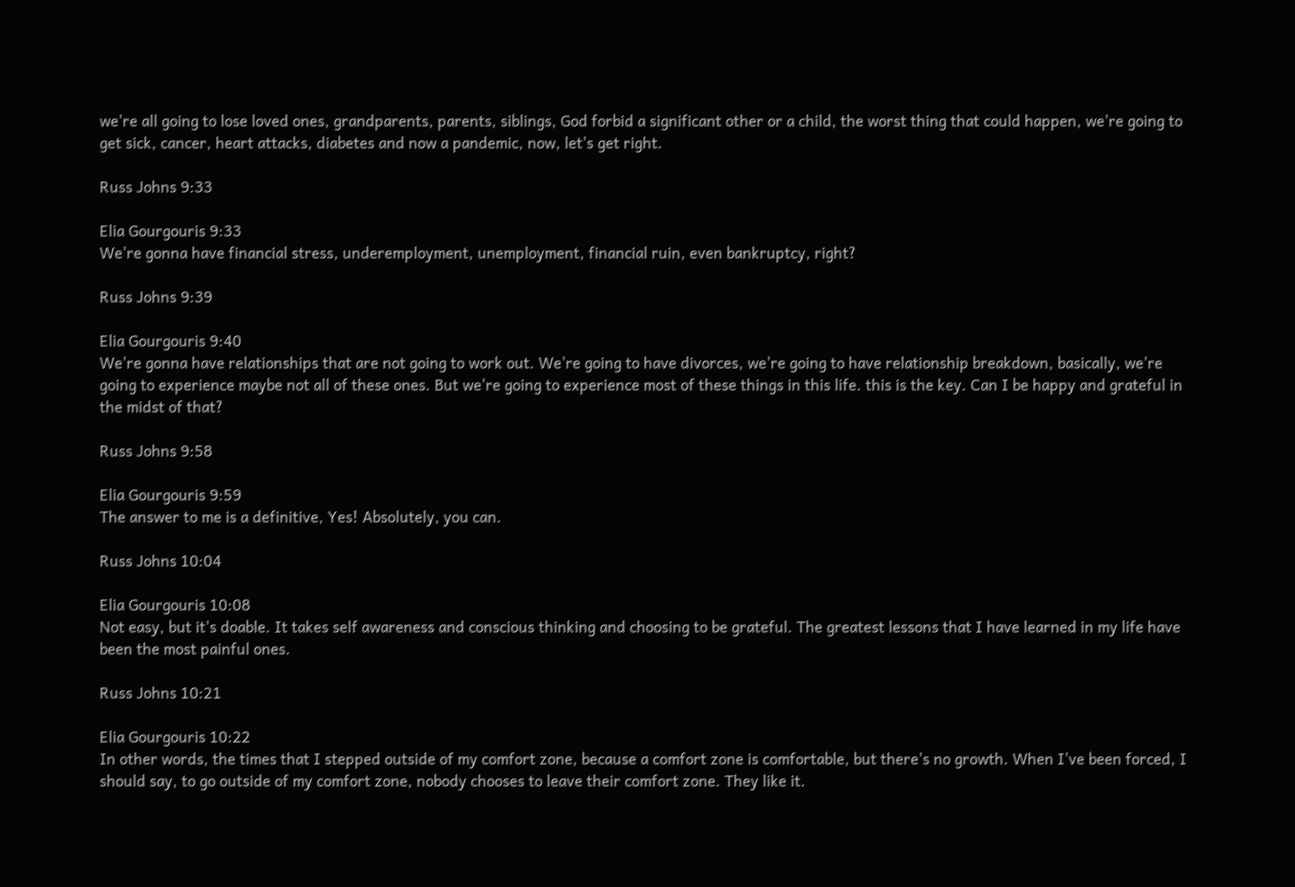we're all going to lose loved ones, grandparents, parents, siblings, God forbid a significant other or a child, the worst thing that could happen, we're going to get sick, cancer, heart attacks, diabetes and now a pandemic, now, let's get right.

Russ Johns 9:33

Elia Gourgouris 9:33
We're gonna have financial stress, underemployment, unemployment, financial ruin, even bankruptcy, right?

Russ Johns 9:39

Elia Gourgouris 9:40
We're gonna have relationships that are not going to work out. We're going to have divorces, we're going to have relationship breakdown, basically, we're going to experience maybe not all of these ones. But we're going to experience most of these things in this life. this is the key. Can I be happy and grateful in the midst of that?

Russ Johns 9:58

Elia Gourgouris 9:59
The answer to me is a definitive, Yes! Absolutely, you can.

Russ Johns 10:04

Elia Gourgouris 10:08
Not easy, but it's doable. It takes self awareness and conscious thinking and choosing to be grateful. The greatest lessons that I have learned in my life have been the most painful ones.

Russ Johns 10:21

Elia Gourgouris 10:22
In other words, the times that I stepped outside of my comfort zone, because a comfort zone is comfortable, but there's no growth. When I've been forced, I should say, to go outside of my comfort zone, nobody chooses to leave their comfort zone. They like it.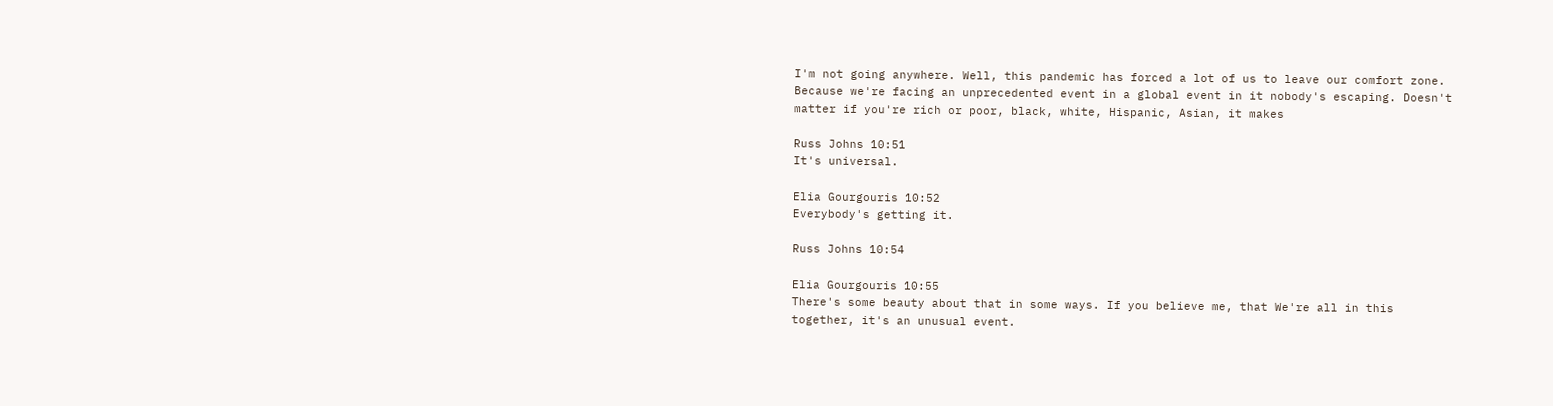I'm not going anywhere. Well, this pandemic has forced a lot of us to leave our comfort zone. Because we're facing an unprecedented event in a global event in it nobody's escaping. Doesn't matter if you're rich or poor, black, white, Hispanic, Asian, it makes

Russ Johns 10:51
It's universal.

Elia Gourgouris 10:52
Everybody's getting it.

Russ Johns 10:54

Elia Gourgouris 10:55
There's some beauty about that in some ways. If you believe me, that We're all in this together, it's an unusual event.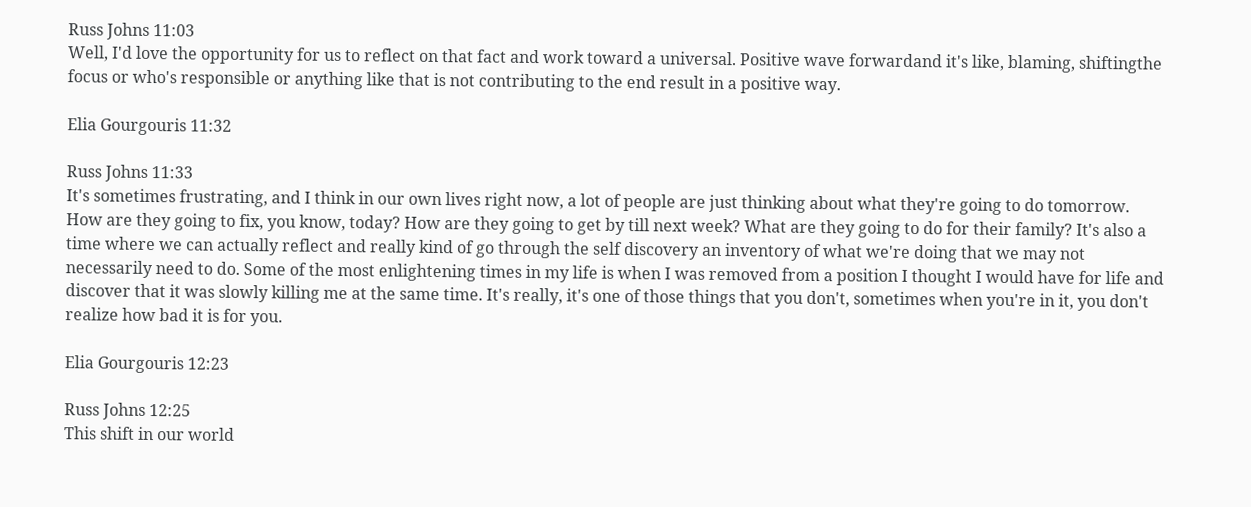Russ Johns 11:03
Well, I'd love the opportunity for us to reflect on that fact and work toward a universal. Positive wave forwardand it's like, blaming, shiftingthe focus or who's responsible or anything like that is not contributing to the end result in a positive way.

Elia Gourgouris 11:32

Russ Johns 11:33
It's sometimes frustrating, and I think in our own lives right now, a lot of people are just thinking about what they're going to do tomorrow. How are they going to fix, you know, today? How are they going to get by till next week? What are they going to do for their family? It's also a time where we can actually reflect and really kind of go through the self discovery an inventory of what we're doing that we may not necessarily need to do. Some of the most enlightening times in my life is when I was removed from a position I thought I would have for life and discover that it was slowly killing me at the same time. It's really, it's one of those things that you don't, sometimes when you're in it, you don't realize how bad it is for you.

Elia Gourgouris 12:23

Russ Johns 12:25
This shift in our world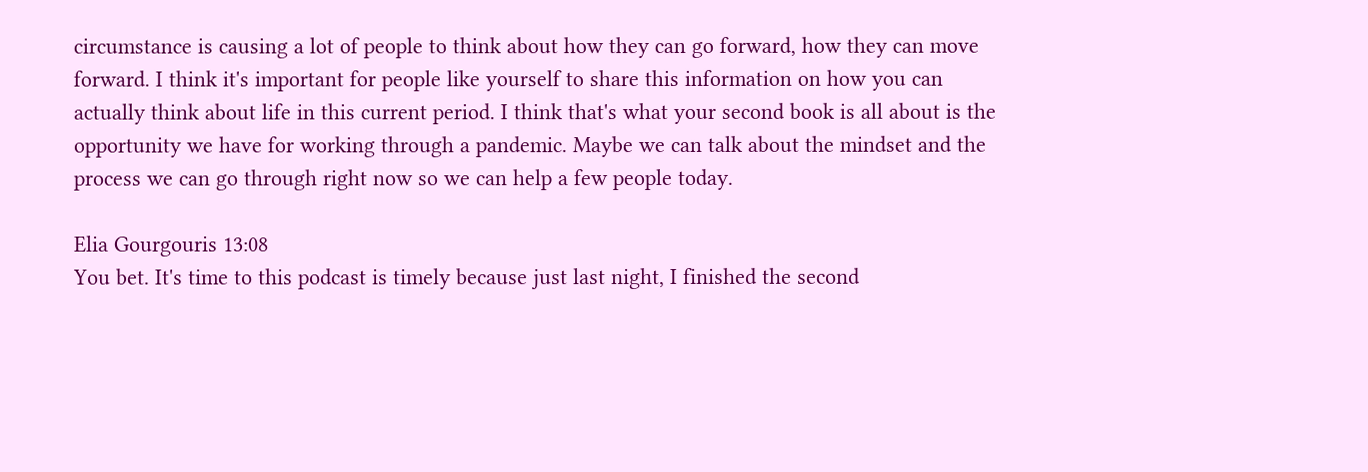circumstance is causing a lot of people to think about how they can go forward, how they can move forward. I think it's important for people like yourself to share this information on how you can actually think about life in this current period. I think that's what your second book is all about is the opportunity we have for working through a pandemic. Maybe we can talk about the mindset and the process we can go through right now so we can help a few people today.

Elia Gourgouris 13:08
You bet. It's time to this podcast is timely because just last night, I finished the second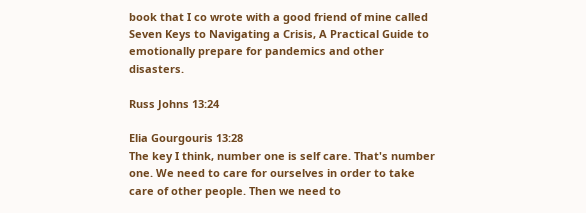book that I co wrote with a good friend of mine called Seven Keys to Navigating a Crisis, A Practical Guide to emotionally prepare for pandemics and other disasters.

Russ Johns 13:24

Elia Gourgouris 13:28
The key I think, number one is self care. That's number one. We need to care for ourselves in order to take care of other people. Then we need to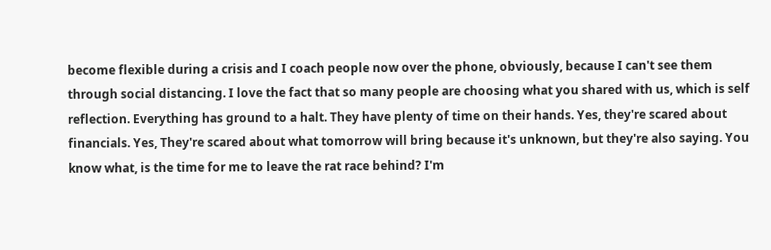become flexible during a crisis and I coach people now over the phone, obviously, because I can't see them through social distancing. I love the fact that so many people are choosing what you shared with us, which is self reflection. Everything has ground to a halt. They have plenty of time on their hands. Yes, they're scared about financials. Yes, They're scared about what tomorrow will bring because it's unknown, but they're also saying. You know what, is the time for me to leave the rat race behind? I'm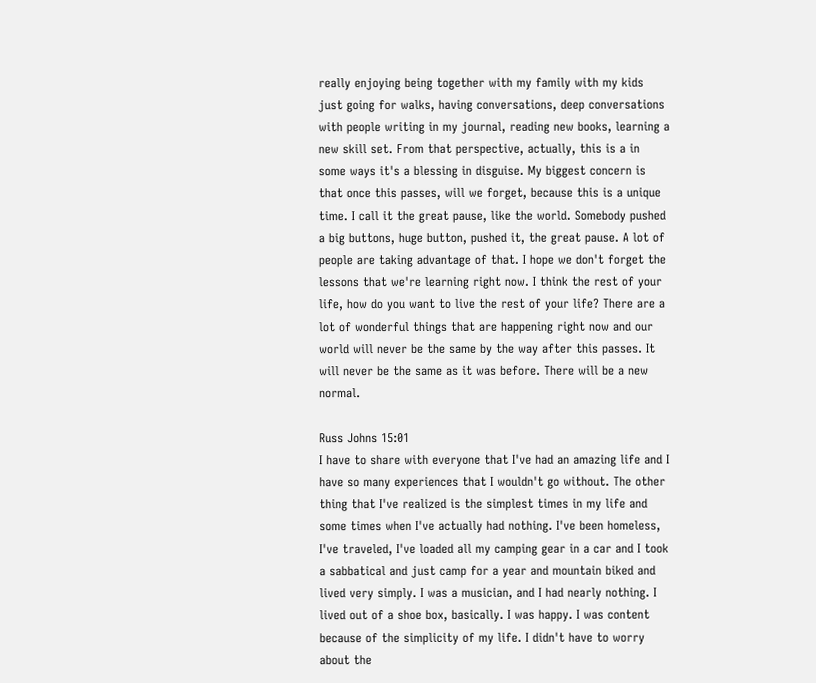really enjoying being together with my family with my kids just going for walks, having conversations, deep conversations with people writing in my journal, reading new books, learning a new skill set. From that perspective, actually, this is a in some ways it's a blessing in disguise. My biggest concern is that once this passes, will we forget, because this is a unique time. I call it the great pause, like the world. Somebody pushed a big buttons, huge button, pushed it, the great pause. A lot of people are taking advantage of that. I hope we don't forget the lessons that we're learning right now. I think the rest of your life, how do you want to live the rest of your life? There are a lot of wonderful things that are happening right now and our world will never be the same by the way after this passes. It will never be the same as it was before. There will be a new normal.

Russ Johns 15:01
I have to share with everyone that I've had an amazing life and I have so many experiences that I wouldn't go without. The other thing that I've realized is the simplest times in my life and some times when I've actually had nothing. I've been homeless, I've traveled, I've loaded all my camping gear in a car and I took a sabbatical and just camp for a year and mountain biked and lived very simply. I was a musician, and I had nearly nothing. I lived out of a shoe box, basically. I was happy. I was content because of the simplicity of my life. I didn't have to worry about the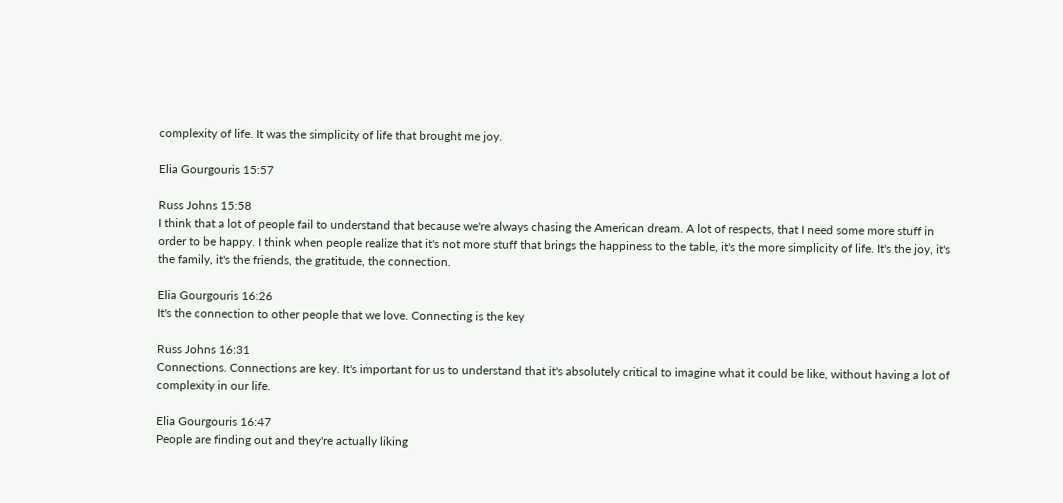complexity of life. It was the simplicity of life that brought me joy.

Elia Gourgouris 15:57

Russ Johns 15:58
I think that a lot of people fail to understand that because we're always chasing the American dream. A lot of respects, that I need some more stuff in order to be happy. I think when people realize that it's not more stuff that brings the happiness to the table, it's the more simplicity of life. It's the joy, it's the family, it's the friends, the gratitude, the connection.

Elia Gourgouris 16:26
It's the connection to other people that we love. Connecting is the key

Russ Johns 16:31
Connections. Connections are key. It's important for us to understand that it's absolutely critical to imagine what it could be like, without having a lot of complexity in our life.

Elia Gourgouris 16:47
People are finding out and they're actually liking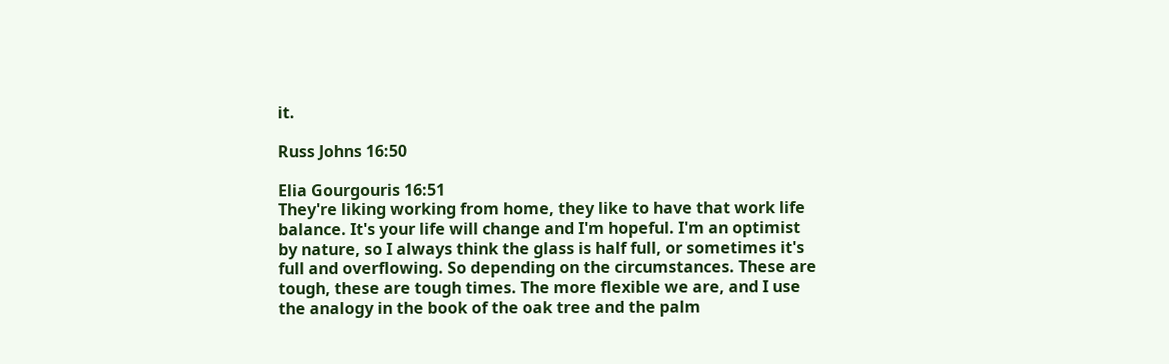it.

Russ Johns 16:50

Elia Gourgouris 16:51
They're liking working from home, they like to have that work life balance. It's your life will change and I'm hopeful. I'm an optimist by nature, so I always think the glass is half full, or sometimes it's full and overflowing. So depending on the circumstances. These are tough, these are tough times. The more flexible we are, and I use the analogy in the book of the oak tree and the palm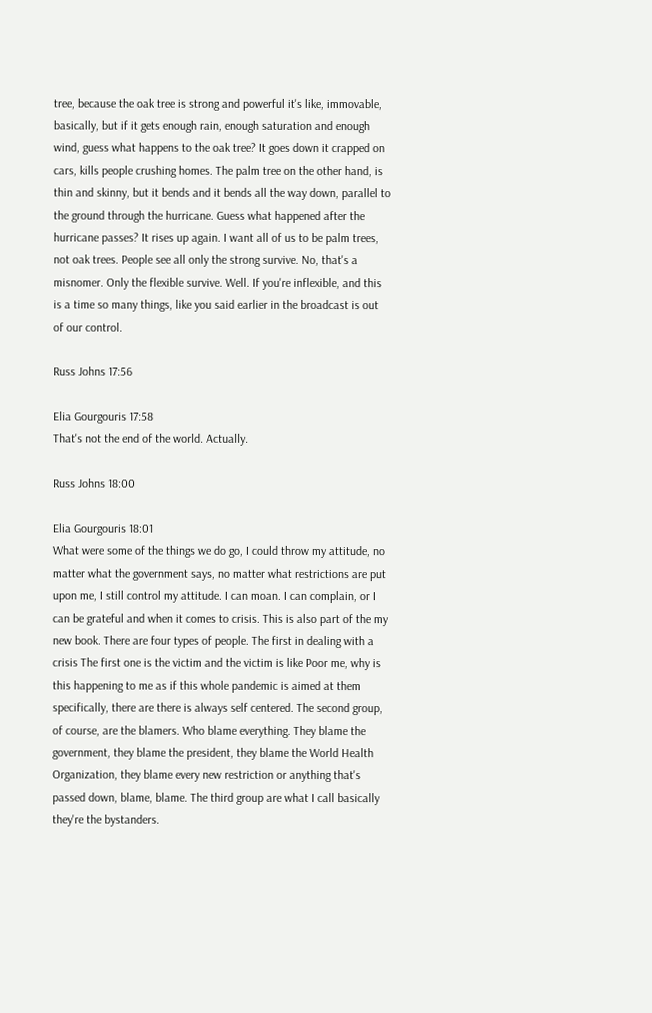tree, because the oak tree is strong and powerful it's like, immovable, basically, but if it gets enough rain, enough saturation and enough wind, guess what happens to the oak tree? It goes down it crapped on cars, kills people crushing homes. The palm tree on the other hand, is thin and skinny, but it bends and it bends all the way down, parallel to the ground through the hurricane. Guess what happened after the hurricane passes? It rises up again. I want all of us to be palm trees, not oak trees. People see all only the strong survive. No, that's a misnomer. Only the flexible survive. Well. If you're inflexible, and this is a time so many things, like you said earlier in the broadcast is out of our control.

Russ Johns 17:56

Elia Gourgouris 17:58
That's not the end of the world. Actually.

Russ Johns 18:00

Elia Gourgouris 18:01
What were some of the things we do go, I could throw my attitude, no matter what the government says, no matter what restrictions are put upon me, I still control my attitude. I can moan. I can complain, or I can be grateful and when it comes to crisis. This is also part of the my new book. There are four types of people. The first in dealing with a crisis The first one is the victim and the victim is like Poor me, why is this happening to me as if this whole pandemic is aimed at them specifically, there are there is always self centered. The second group, of course, are the blamers. Who blame everything. They blame the government, they blame the president, they blame the World Health Organization, they blame every new restriction or anything that's passed down, blame, blame. The third group are what I call basically they're the bystanders.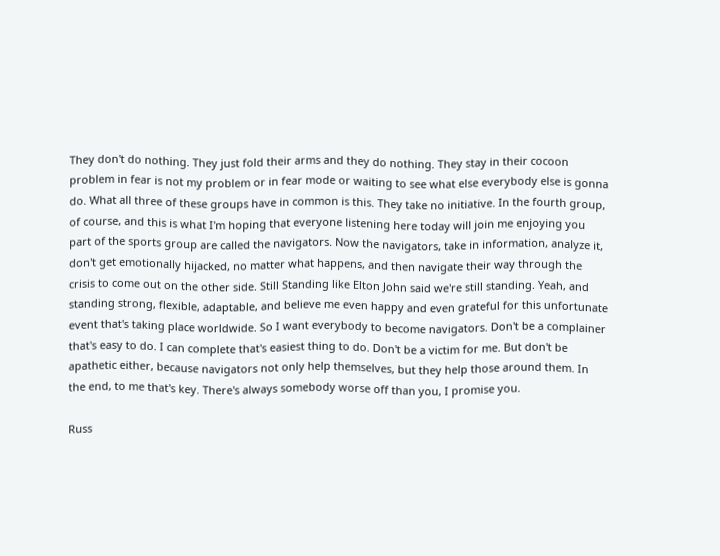They don't do nothing. They just fold their arms and they do nothing. They stay in their cocoon problem in fear is not my problem or in fear mode or waiting to see what else everybody else is gonna do. What all three of these groups have in common is this. They take no initiative. In the fourth group, of course, and this is what I'm hoping that everyone listening here today will join me enjoying you part of the sports group are called the navigators. Now the navigators, take in information, analyze it, don't get emotionally hijacked, no matter what happens, and then navigate their way through the crisis to come out on the other side. Still Standing like Elton John said we're still standing. Yeah, and standing strong, flexible, adaptable, and believe me even happy and even grateful for this unfortunate event that's taking place worldwide. So I want everybody to become navigators. Don't be a complainer that's easy to do. I can complete that's easiest thing to do. Don't be a victim for me. But don't be apathetic either, because navigators not only help themselves, but they help those around them. In the end, to me that's key. There's always somebody worse off than you, I promise you.

Russ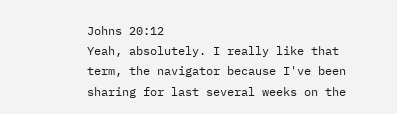Johns 20:12
Yeah, absolutely. I really like that term, the navigator because I've been sharing for last several weeks on the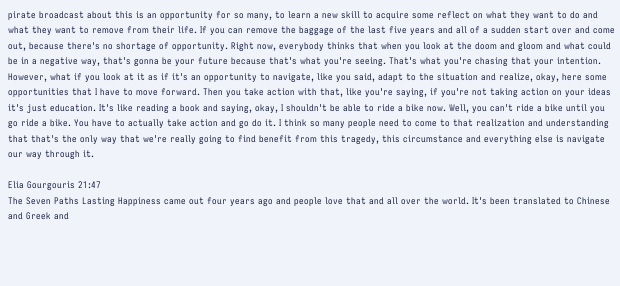pirate broadcast about this is an opportunity for so many, to learn a new skill to acquire some reflect on what they want to do and what they want to remove from their life. If you can remove the baggage of the last five years and all of a sudden start over and come out, because there's no shortage of opportunity. Right now, everybody thinks that when you look at the doom and gloom and what could be in a negative way, that's gonna be your future because that's what you're seeing. That's what you're chasing that your intention. However, what if you look at it as if it's an opportunity to navigate, like you said, adapt to the situation and realize, okay, here some opportunities that I have to move forward. Then you take action with that, like you're saying, if you're not taking action on your ideas it's just education. It's like reading a book and saying, okay, I shouldn't be able to ride a bike now. Well, you can't ride a bike until you go ride a bike. You have to actually take action and go do it. I think so many people need to come to that realization and understanding that that's the only way that we're really going to find benefit from this tragedy, this circumstance and everything else is navigate our way through it.

Elia Gourgouris 21:47
The Seven Paths Lasting Happiness came out four years ago and people love that and all over the world. It's been translated to Chinese and Greek and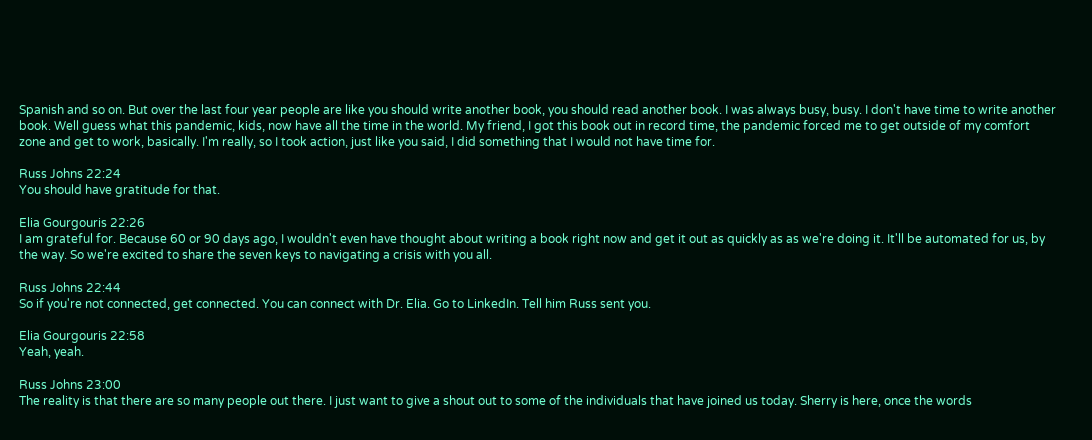Spanish and so on. But over the last four year people are like you should write another book, you should read another book. I was always busy, busy. I don't have time to write another book. Well guess what this pandemic, kids, now have all the time in the world. My friend, I got this book out in record time, the pandemic forced me to get outside of my comfort zone and get to work, basically. I'm really, so I took action, just like you said, I did something that I would not have time for.

Russ Johns 22:24
You should have gratitude for that.

Elia Gourgouris 22:26
I am grateful for. Because 60 or 90 days ago, I wouldn't even have thought about writing a book right now and get it out as quickly as as we're doing it. It'll be automated for us, by the way. So we're excited to share the seven keys to navigating a crisis with you all.

Russ Johns 22:44
So if you're not connected, get connected. You can connect with Dr. Elia. Go to LinkedIn. Tell him Russ sent you.

Elia Gourgouris 22:58
Yeah, yeah.

Russ Johns 23:00
The reality is that there are so many people out there. I just want to give a shout out to some of the individuals that have joined us today. Sherry is here, once the words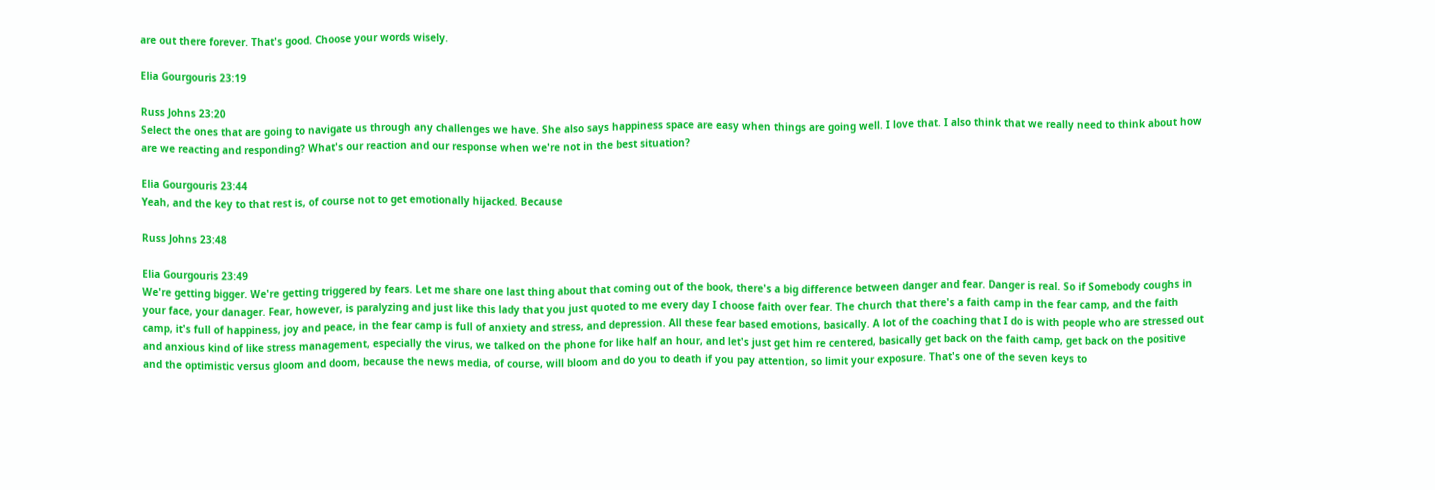are out there forever. That's good. Choose your words wisely.

Elia Gourgouris 23:19

Russ Johns 23:20
Select the ones that are going to navigate us through any challenges we have. She also says happiness space are easy when things are going well. I love that. I also think that we really need to think about how are we reacting and responding? What's our reaction and our response when we're not in the best situation?

Elia Gourgouris 23:44
Yeah, and the key to that rest is, of course not to get emotionally hijacked. Because

Russ Johns 23:48

Elia Gourgouris 23:49
We're getting bigger. We're getting triggered by fears. Let me share one last thing about that coming out of the book, there's a big difference between danger and fear. Danger is real. So if Somebody coughs in your face, your danager. Fear, however, is paralyzing and just like this lady that you just quoted to me every day I choose faith over fear. The church that there's a faith camp in the fear camp, and the faith camp, it's full of happiness, joy and peace, in the fear camp is full of anxiety and stress, and depression. All these fear based emotions, basically. A lot of the coaching that I do is with people who are stressed out and anxious kind of like stress management, especially the virus, we talked on the phone for like half an hour, and let's just get him re centered, basically get back on the faith camp, get back on the positive and the optimistic versus gloom and doom, because the news media, of course, will bloom and do you to death if you pay attention, so limit your exposure. That's one of the seven keys to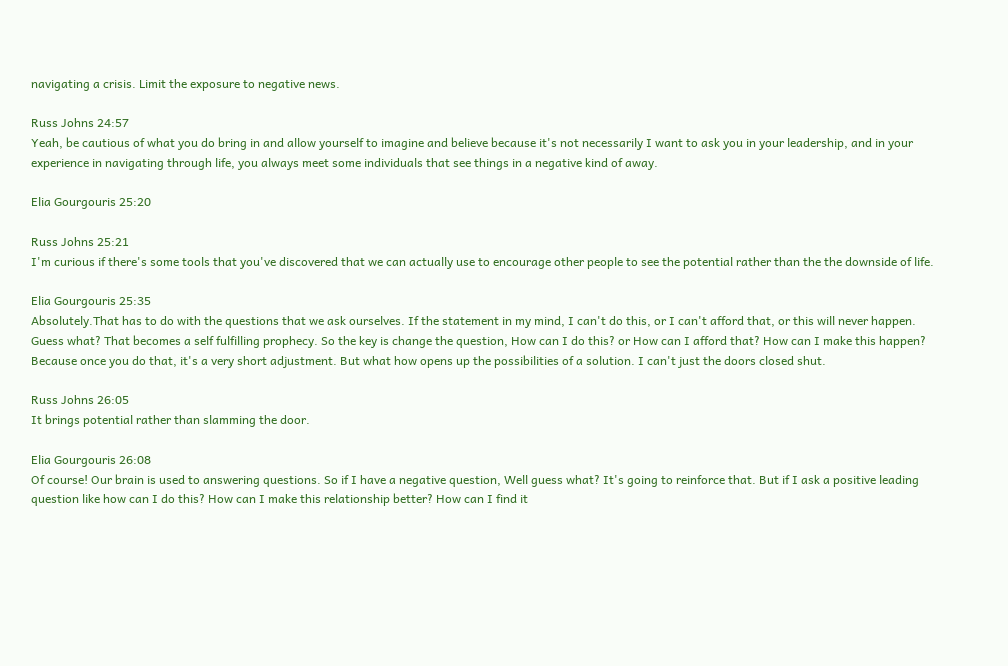navigating a crisis. Limit the exposure to negative news.

Russ Johns 24:57
Yeah, be cautious of what you do bring in and allow yourself to imagine and believe because it's not necessarily I want to ask you in your leadership, and in your experience in navigating through life, you always meet some individuals that see things in a negative kind of away.

Elia Gourgouris 25:20

Russ Johns 25:21
I'm curious if there's some tools that you've discovered that we can actually use to encourage other people to see the potential rather than the the downside of life.

Elia Gourgouris 25:35
Absolutely.That has to do with the questions that we ask ourselves. If the statement in my mind, I can't do this, or I can't afford that, or this will never happen. Guess what? That becomes a self fulfilling prophecy. So the key is change the question, How can I do this? or How can I afford that? How can I make this happen? Because once you do that, it's a very short adjustment. But what how opens up the possibilities of a solution. I can't just the doors closed shut.

Russ Johns 26:05
It brings potential rather than slamming the door.

Elia Gourgouris 26:08
Of course! Our brain is used to answering questions. So if I have a negative question, Well guess what? It's going to reinforce that. But if I ask a positive leading question like how can I do this? How can I make this relationship better? How can I find it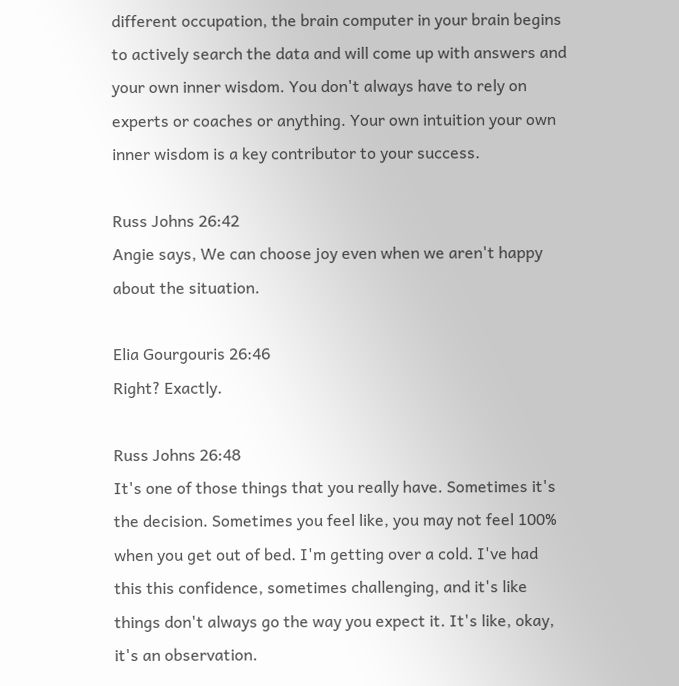different occupation, the brain computer in your brain begins to actively search the data and will come up with answers and your own inner wisdom. You don't always have to rely on experts or coaches or anything. Your own intuition your own inner wisdom is a key contributor to your success.

Russ Johns 26:42
Angie says, We can choose joy even when we aren't happy about the situation.

Elia Gourgouris 26:46
Right? Exactly.

Russ Johns 26:48
It's one of those things that you really have. Sometimes it's the decision. Sometimes you feel like, you may not feel 100% when you get out of bed. I'm getting over a cold. I've had this this confidence, sometimes challenging, and it's like things don't always go the way you expect it. It's like, okay, it's an observation.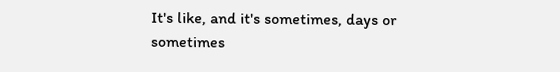It's like, and it's sometimes, days or sometimes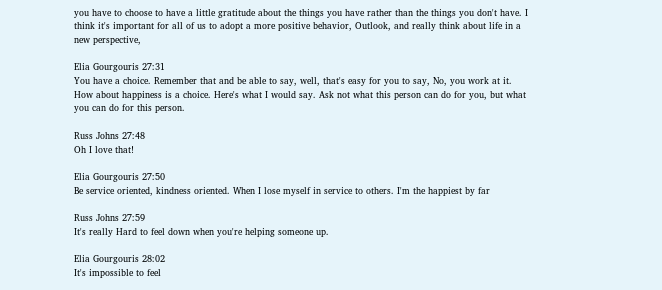you have to choose to have a little gratitude about the things you have rather than the things you don't have. I think it's important for all of us to adopt a more positive behavior, Outlook, and really think about life in a new perspective,

Elia Gourgouris 27:31
You have a choice. Remember that and be able to say, well, that's easy for you to say, No, you work at it. How about happiness is a choice. Here's what I would say. Ask not what this person can do for you, but what you can do for this person.

Russ Johns 27:48
Oh I love that!

Elia Gourgouris 27:50
Be service oriented, kindness oriented. When I lose myself in service to others. I'm the happiest by far

Russ Johns 27:59
It's really Hard to feel down when you're helping someone up.

Elia Gourgouris 28:02
It's impossible to feel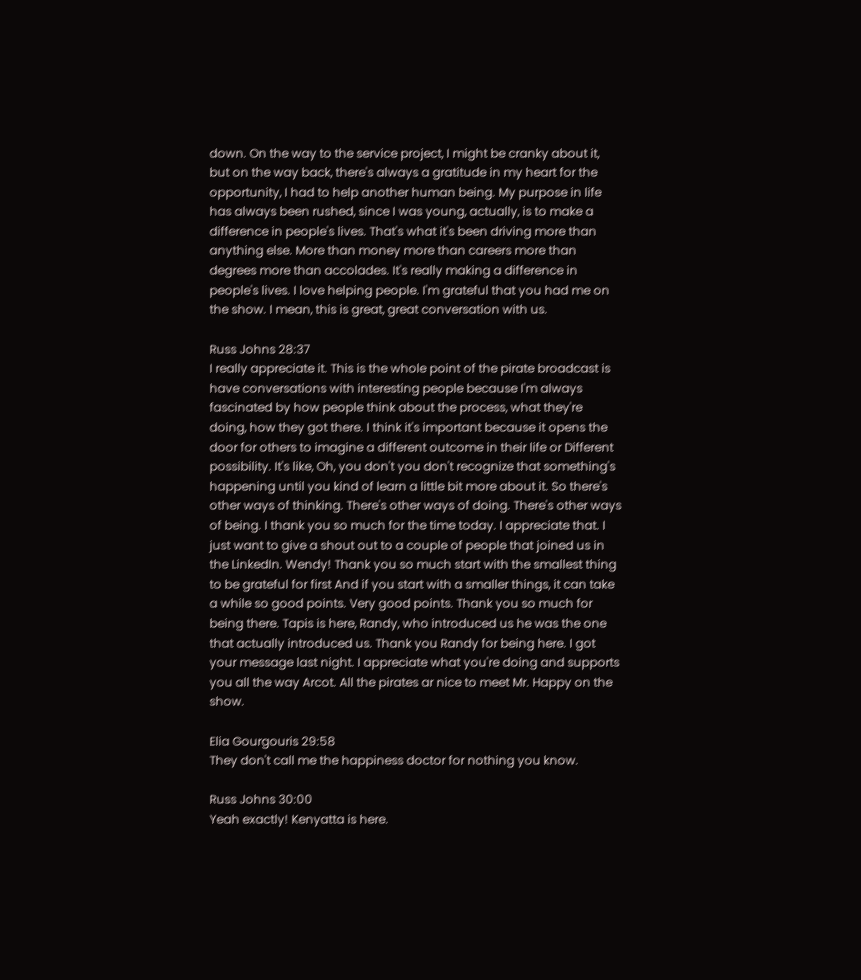down. On the way to the service project, I might be cranky about it, but on the way back, there's always a gratitude in my heart for the opportunity, I had to help another human being. My purpose in life has always been rushed, since I was young, actually, is to make a difference in people's lives. That's what it's been driving more than anything else. More than money more than careers more than degrees more than accolades. It's really making a difference in people's lives. I love helping people. I'm grateful that you had me on the show. I mean, this is great, great conversation with us.

Russ Johns 28:37
I really appreciate it. This is the whole point of the pirate broadcast is have conversations with interesting people because I'm always fascinated by how people think about the process, what they're doing, how they got there. I think it's important because it opens the door for others to imagine a different outcome in their life or Different possibility. It's like, Oh, you don't you don't recognize that something's happening until you kind of learn a little bit more about it. So there's other ways of thinking. There's other ways of doing. There's other ways of being. I thank you so much for the time today. I appreciate that. I just want to give a shout out to a couple of people that joined us in the LinkedIn. Wendy! Thank you so much start with the smallest thing to be grateful for first And if you start with a smaller things, it can take a while so good points. Very good points. Thank you so much for being there. Tapis is here, Randy, who introduced us he was the one that actually introduced us. Thank you Randy for being here. I got your message last night. I appreciate what you're doing and supports you all the way Arcot. All the pirates ar nice to meet Mr. Happy on the show.

Elia Gourgouris 29:58
They don't call me the happiness doctor for nothing you know.

Russ Johns 30:00
Yeah exactly! Kenyatta is here.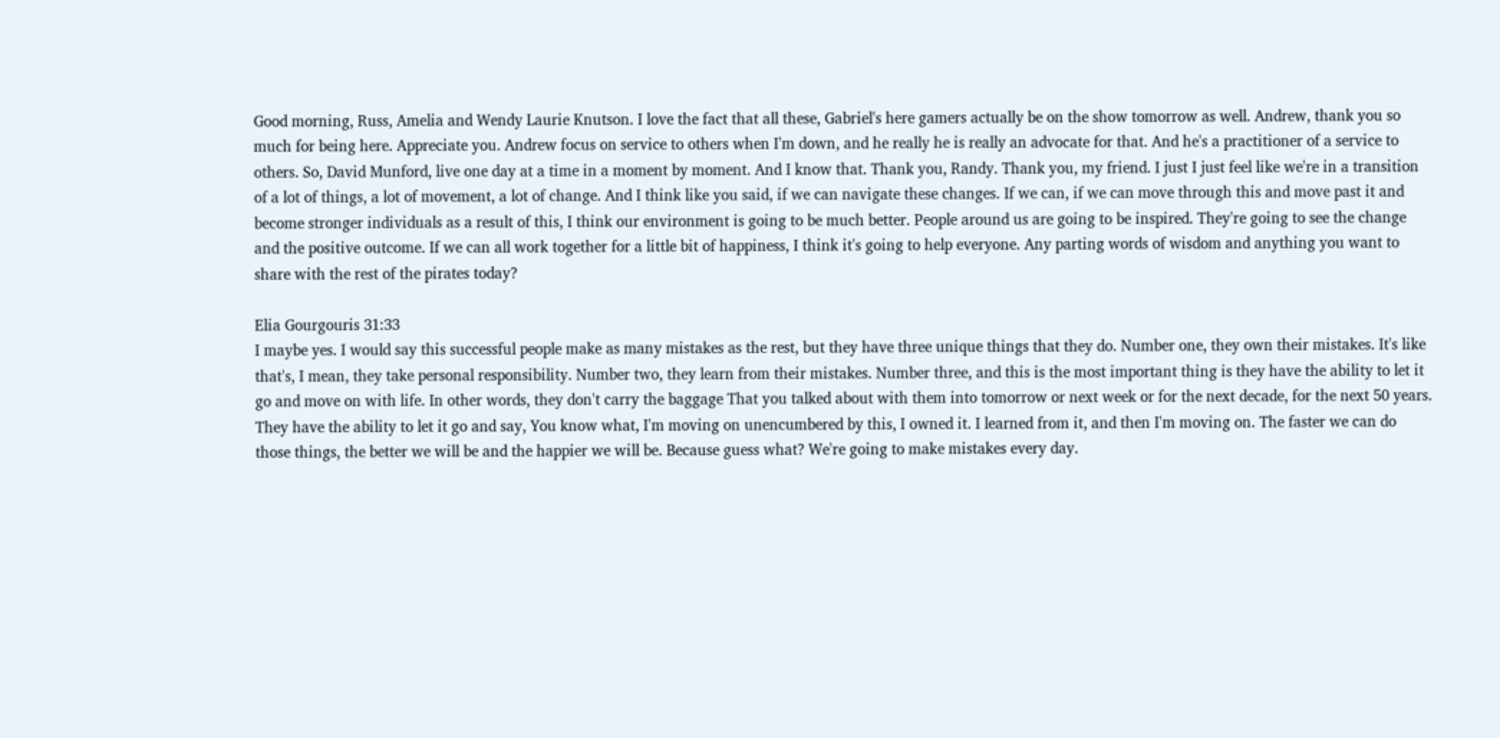Good morning, Russ, Amelia and Wendy Laurie Knutson. I love the fact that all these, Gabriel's here gamers actually be on the show tomorrow as well. Andrew, thank you so much for being here. Appreciate you. Andrew focus on service to others when I'm down, and he really he is really an advocate for that. And he's a practitioner of a service to others. So, David Munford, live one day at a time in a moment by moment. And I know that. Thank you, Randy. Thank you, my friend. I just I just feel like we're in a transition of a lot of things, a lot of movement, a lot of change. And I think like you said, if we can navigate these changes. If we can, if we can move through this and move past it and become stronger individuals as a result of this, I think our environment is going to be much better. People around us are going to be inspired. They're going to see the change and the positive outcome. If we can all work together for a little bit of happiness, I think it's going to help everyone. Any parting words of wisdom and anything you want to share with the rest of the pirates today?

Elia Gourgouris 31:33
I maybe yes. I would say this successful people make as many mistakes as the rest, but they have three unique things that they do. Number one, they own their mistakes. It's like that's, I mean, they take personal responsibility. Number two, they learn from their mistakes. Number three, and this is the most important thing is they have the ability to let it go and move on with life. In other words, they don't carry the baggage That you talked about with them into tomorrow or next week or for the next decade, for the next 50 years. They have the ability to let it go and say, You know what, I'm moving on unencumbered by this, I owned it. I learned from it, and then I'm moving on. The faster we can do those things, the better we will be and the happier we will be. Because guess what? We're going to make mistakes every day.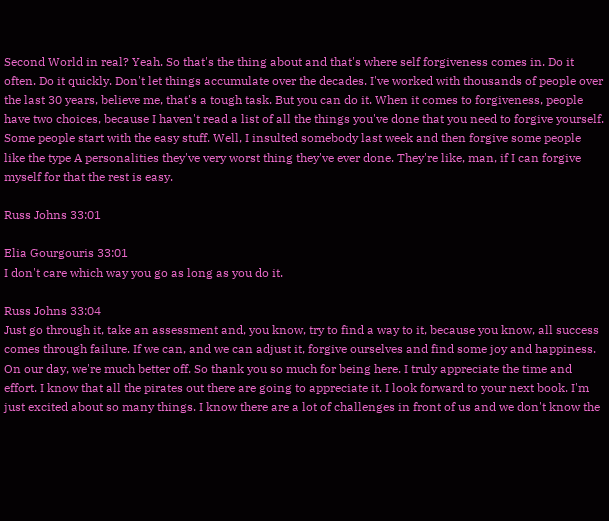Second World in real? Yeah. So that's the thing about and that's where self forgiveness comes in. Do it often. Do it quickly. Don't let things accumulate over the decades. I've worked with thousands of people over the last 30 years, believe me, that's a tough task. But you can do it. When it comes to forgiveness, people have two choices, because I haven't read a list of all the things you've done that you need to forgive yourself. Some people start with the easy stuff. Well, I insulted somebody last week and then forgive some people like the type A personalities they've very worst thing they've ever done. They're like, man, if I can forgive myself for that the rest is easy.

Russ Johns 33:01

Elia Gourgouris 33:01
I don't care which way you go as long as you do it.

Russ Johns 33:04
Just go through it, take an assessment and, you know, try to find a way to it, because you know, all success comes through failure. If we can, and we can adjust it, forgive ourselves and find some joy and happiness. On our day, we're much better off. So thank you so much for being here. I truly appreciate the time and effort. I know that all the pirates out there are going to appreciate it. I look forward to your next book. I'm just excited about so many things. I know there are a lot of challenges in front of us and we don't know the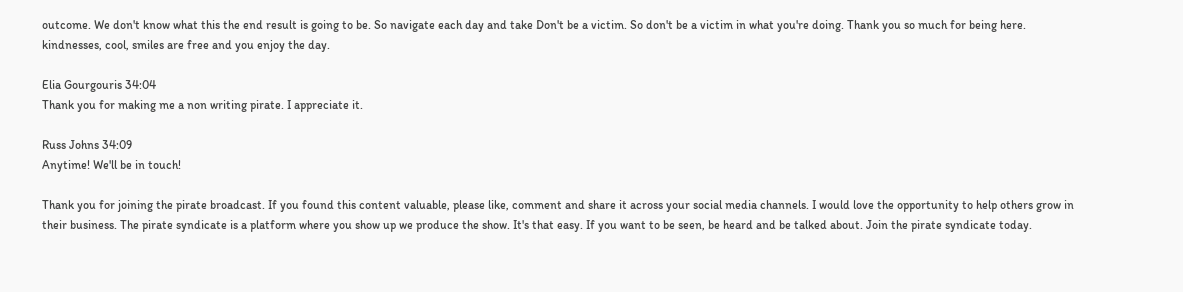outcome. We don't know what this the end result is going to be. So navigate each day and take Don't be a victim. So don't be a victim in what you're doing. Thank you so much for being here. kindnesses, cool, smiles are free and you enjoy the day.

Elia Gourgouris 34:04
Thank you for making me a non writing pirate. I appreciate it.

Russ Johns 34:09
Anytime! We'll be in touch!

Thank you for joining the pirate broadcast. If you found this content valuable, please like, comment and share it across your social media channels. I would love the opportunity to help others grow in their business. The pirate syndicate is a platform where you show up we produce the show. It's that easy. If you want to be seen, be heard and be talked about. Join the pirate syndicate today.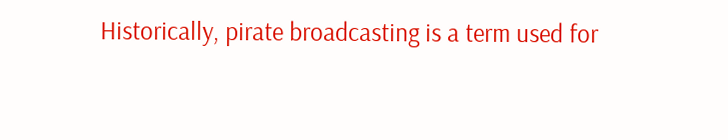Historically, pirate broadcasting is a term used for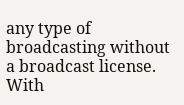any type of broadcasting without a broadcast license. With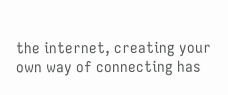the internet, creating your own way of connecting has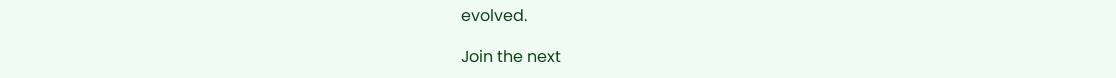evolved.

Join the next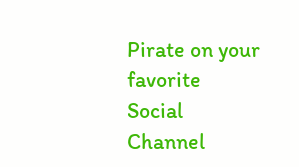Pirate on your favorite Social Channel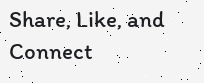Share, Like, and Connect